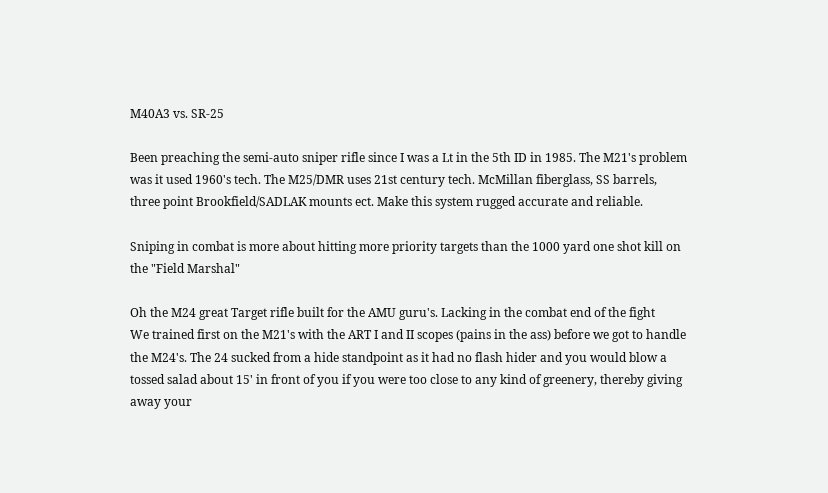M40A3 vs. SR-25

Been preaching the semi-auto sniper rifle since I was a Lt in the 5th ID in 1985. The M21's problem was it used 1960's tech. The M25/DMR uses 21st century tech. McMillan fiberglass, SS barrels, three point Brookfield/SADLAK mounts ect. Make this system rugged accurate and reliable.

Sniping in combat is more about hitting more priority targets than the 1000 yard one shot kill on the "Field Marshal"

Oh the M24 great Target rifle built for the AMU guru's. Lacking in the combat end of the fight
We trained first on the M21's with the ART I and II scopes (pains in the ass) before we got to handle the M24's. The 24 sucked from a hide standpoint as it had no flash hider and you would blow a tossed salad about 15' in front of you if you were too close to any kind of greenery, thereby giving away your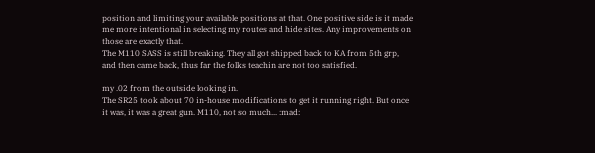position and limiting your available positions at that. One positive side is it made me more intentional in selecting my routes and hide sites. Any improvements on those are exactly that.
The M110 SASS is still breaking. They all got shipped back to KA from 5th grp, and then came back, thus far the folks teachin are not too satisfied.

my .02 from the outside looking in.
The SR25 took about 70 in-house modifications to get it running right. But once it was, it was a great gun. M110, not so much... :mad: